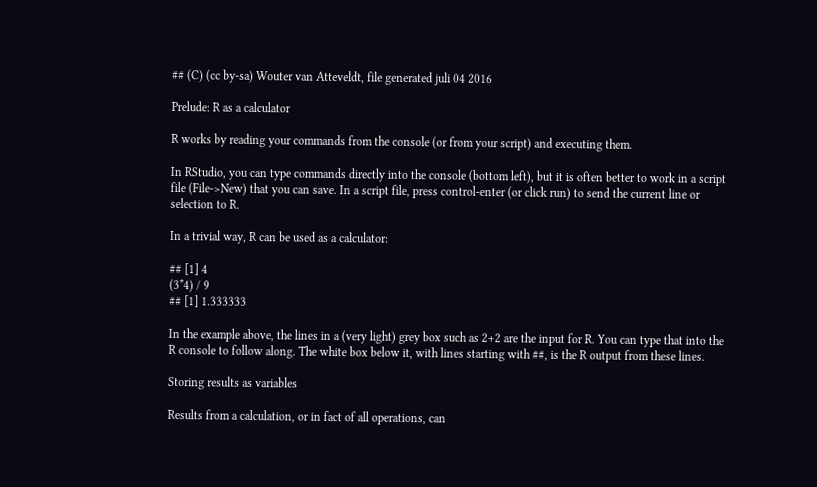## (C) (cc by-sa) Wouter van Atteveldt, file generated juli 04 2016

Prelude: R as a calculator

R works by reading your commands from the console (or from your script) and executing them.

In RStudio, you can type commands directly into the console (bottom left), but it is often better to work in a script file (File->New) that you can save. In a script file, press control-enter (or click run) to send the current line or selection to R.

In a trivial way, R can be used as a calculator:

## [1] 4
(3*4) / 9
## [1] 1.333333

In the example above, the lines in a (very light) grey box such as 2+2 are the input for R. You can type that into the R console to follow along. The white box below it, with lines starting with ##, is the R output from these lines.

Storing results as variables

Results from a calculation, or in fact of all operations, can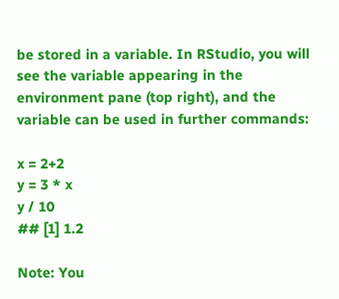be stored in a variable. In RStudio, you will see the variable appearing in the environment pane (top right), and the variable can be used in further commands:

x = 2+2
y = 3 * x
y / 10
## [1] 1.2

Note: You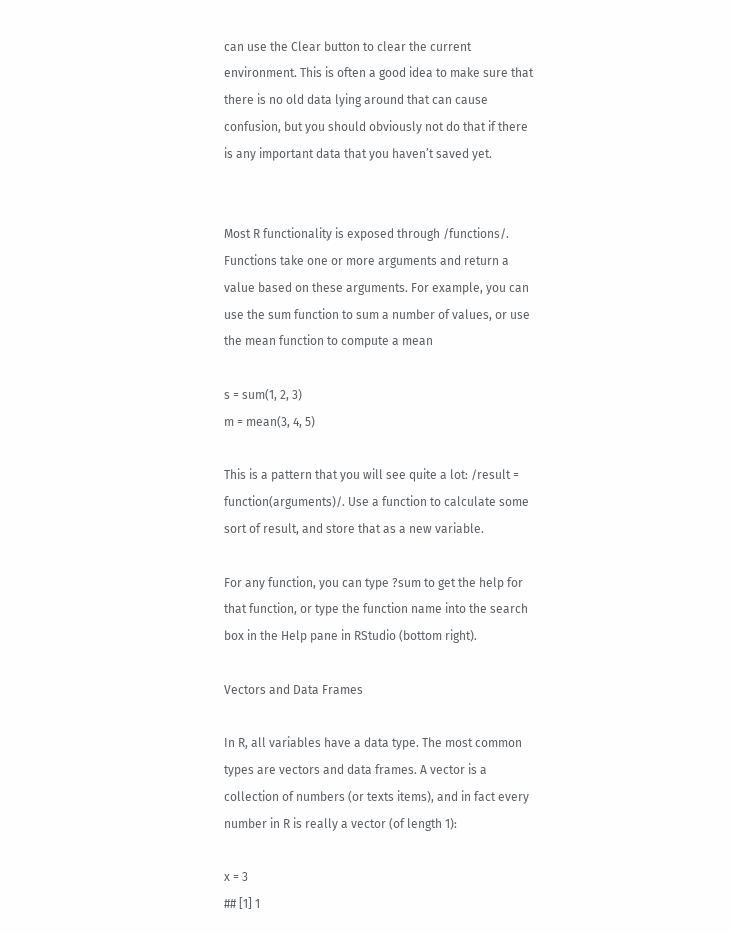can use the Clear button to clear the current environment. This is often a good idea to make sure that there is no old data lying around that can cause confusion, but you should obviously not do that if there is any important data that you haven’t saved yet.


Most R functionality is exposed through /functions/. Functions take one or more arguments and return a value based on these arguments. For example, you can use the sum function to sum a number of values, or use the mean function to compute a mean

s = sum(1, 2, 3)
m = mean(3, 4, 5)

This is a pattern that you will see quite a lot: /result = function(arguments)/. Use a function to calculate some sort of result, and store that as a new variable.

For any function, you can type ?sum to get the help for that function, or type the function name into the search box in the Help pane in RStudio (bottom right).

Vectors and Data Frames

In R, all variables have a data type. The most common types are vectors and data frames. A vector is a collection of numbers (or texts items), and in fact every number in R is really a vector (of length 1):

x = 3
## [1] 1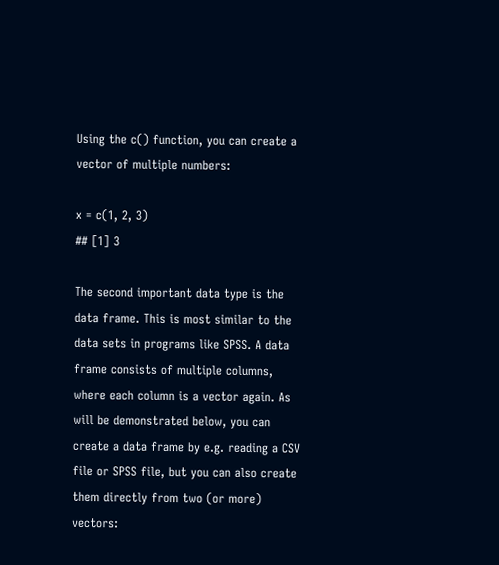Using the c() function, you can create a vector of multiple numbers:

x = c(1, 2, 3)
## [1] 3

The second important data type is the data frame. This is most similar to the data sets in programs like SPSS. A data frame consists of multiple columns, where each column is a vector again. As will be demonstrated below, you can create a data frame by e.g. reading a CSV file or SPSS file, but you can also create them directly from two (or more) vectors: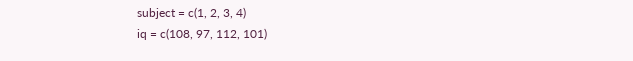subject = c(1, 2, 3, 4)
iq = c(108, 97, 112, 101)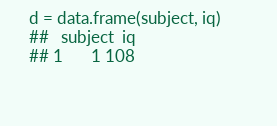d = data.frame(subject, iq)
##   subject  iq
## 1       1 108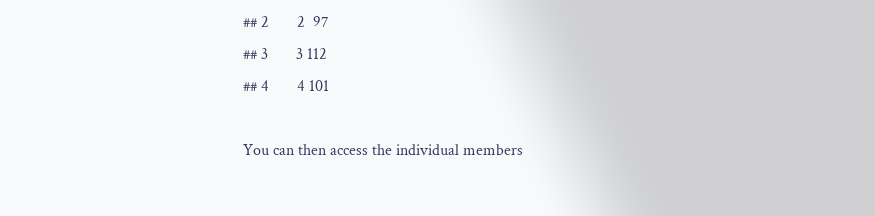## 2       2  97
## 3       3 112
## 4       4 101

You can then access the individual members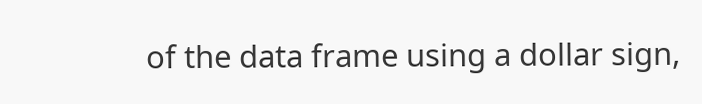of the data frame using a dollar sign,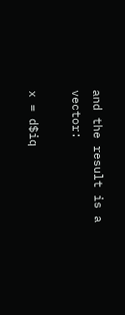and the result is a vector:

x = d$iq